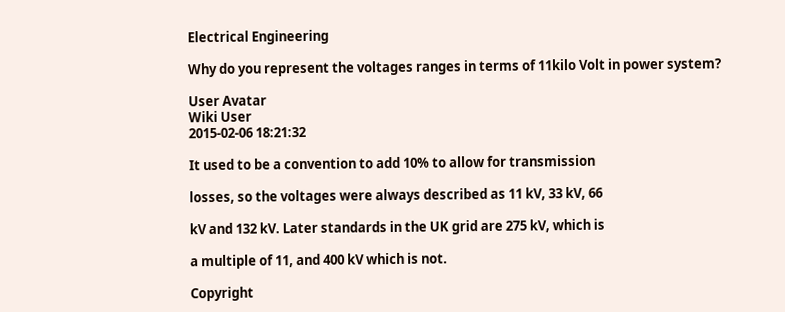Electrical Engineering

Why do you represent the voltages ranges in terms of 11kilo Volt in power system?

User Avatar
Wiki User
2015-02-06 18:21:32

It used to be a convention to add 10% to allow for transmission

losses, so the voltages were always described as 11 kV, 33 kV, 66

kV and 132 kV. Later standards in the UK grid are 275 kV, which is

a multiple of 11, and 400 kV which is not.

Copyright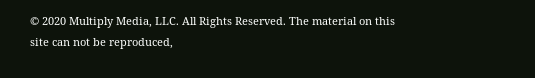© 2020 Multiply Media, LLC. All Rights Reserved. The material on this site can not be reproduced,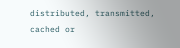distributed, transmitted, cached or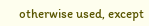otherwise used, except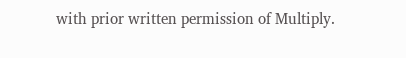with prior written permission of Multiply.